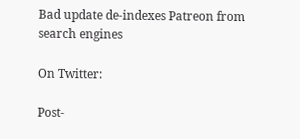Bad update de-indexes Patreon from search engines

On Twitter:

Post-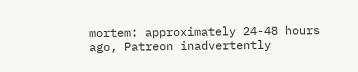mortem: approximately 24-48 hours ago, Patreon inadvertently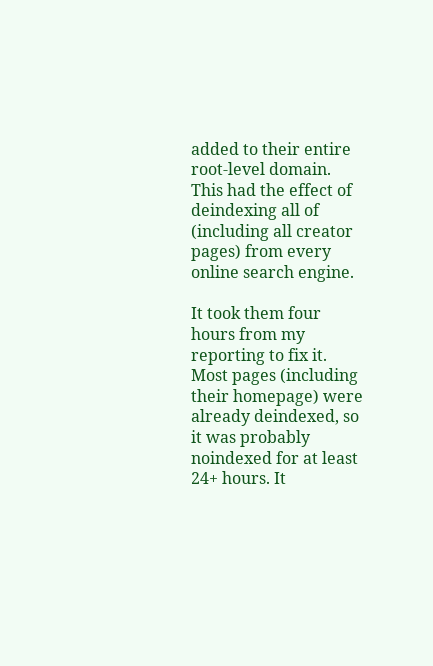added to their entire root-level domain. This had the effect of deindexing all of (including all creator pages) from every online search engine.

It took them four hours from my reporting to fix it. Most pages (including their homepage) were already deindexed, so it was probably noindexed for at least 24+ hours. It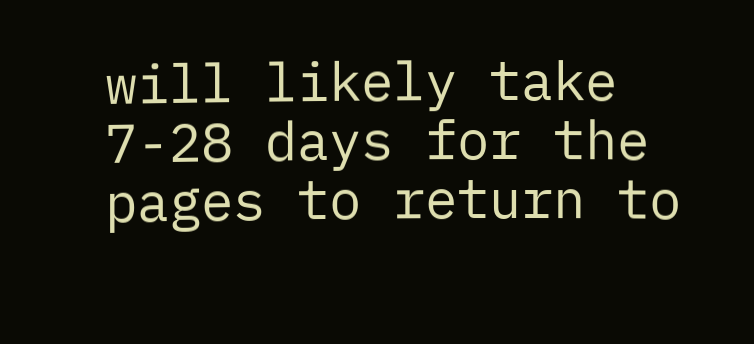will likely take 7-28 days for the pages to return to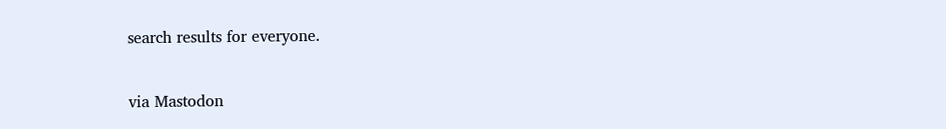search results for everyone.

via Mastodon